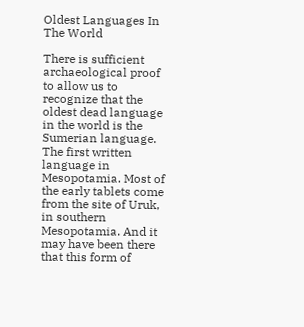Oldest Languages In The World

There is sufficient archaeological proof to allow us to recognize that the oldest dead language in the world is the Sumerian language. The first written language in Mesopotamia. Most of the early tablets come from the site of Uruk, in southern Mesopotamia. And it may have been there that this form of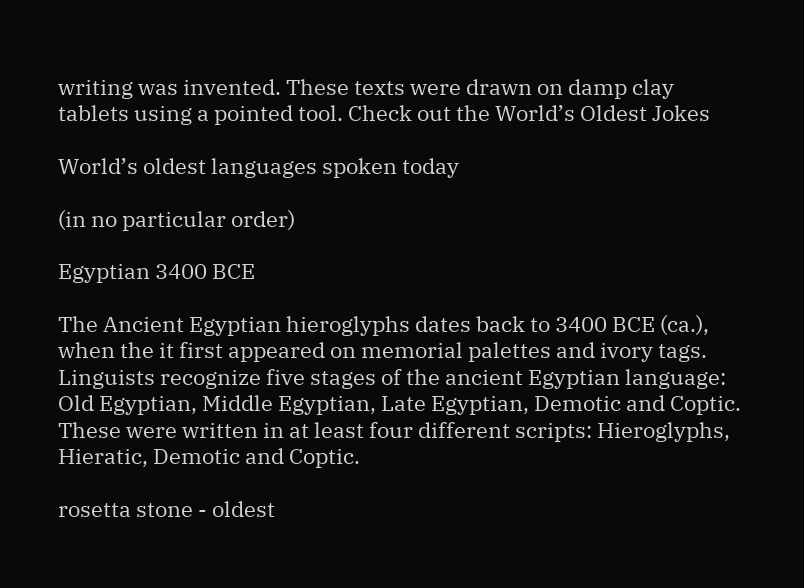writing was invented. These texts were drawn on damp clay tablets using a pointed tool. Check out the World’s Oldest Jokes

World’s oldest languages spoken today

(in no particular order)

Egyptian 3400 BCE

The Ancient Egyptian hieroglyphs dates back to 3400 BCE (ca.), when the it first appeared on memorial palettes and ivory tags. Linguists recognize five stages of the ancient Egyptian language: Old Egyptian, Middle Egyptian, Late Egyptian, Demotic and Coptic. These were written in at least four different scripts: Hieroglyphs, Hieratic, Demotic and Coptic.

rosetta stone - oldest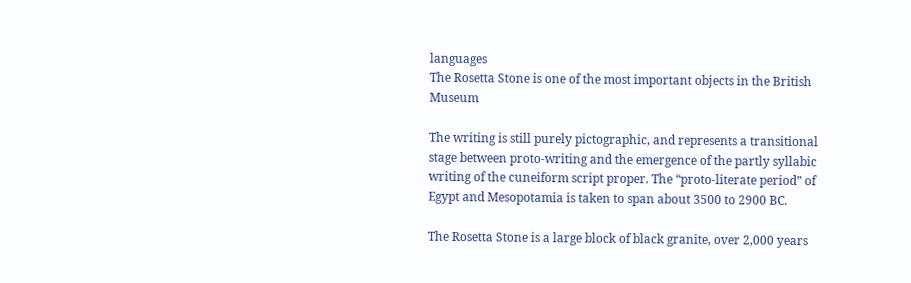languages
The Rosetta Stone is one of the most important objects in the British Museum

The writing is still purely pictographic, and represents a transitional stage between proto-writing and the emergence of the partly syllabic writing of the cuneiform script proper. The “proto-literate period” of Egypt and Mesopotamia is taken to span about 3500 to 2900 BC.

The Rosetta Stone is a large block of black granite, over 2,000 years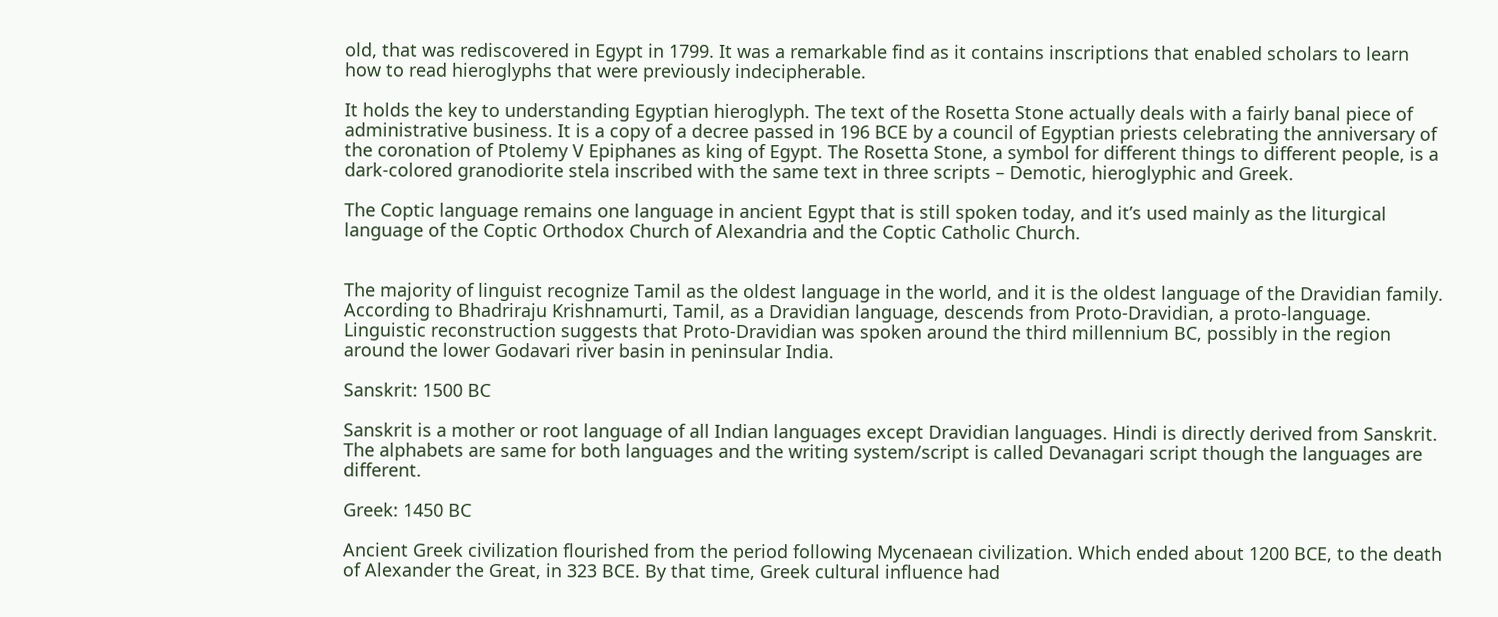old, that was rediscovered in Egypt in 1799. It was a remarkable find as it contains inscriptions that enabled scholars to learn how to read hieroglyphs that were previously indecipherable.

It holds the key to understanding Egyptian hieroglyph. The text of the Rosetta Stone actually deals with a fairly banal piece of administrative business. It is a copy of a decree passed in 196 BCE by a council of Egyptian priests celebrating the anniversary of the coronation of Ptolemy V Epiphanes as king of Egypt. The Rosetta Stone, a symbol for different things to different people, is a dark-colored granodiorite stela inscribed with the same text in three scripts – Demotic, hieroglyphic and Greek.

The Coptic language remains one language in ancient Egypt that is still spoken today, and it’s used mainly as the liturgical language of the Coptic Orthodox Church of Alexandria and the Coptic Catholic Church.


The majority of linguist recognize Tamil as the oldest language in the world, and it is the oldest language of the Dravidian family. According to Bhadriraju Krishnamurti, Tamil, as a Dravidian language, descends from Proto-Dravidian, a proto-language. Linguistic reconstruction suggests that Proto-Dravidian was spoken around the third millennium BC, possibly in the region around the lower Godavari river basin in peninsular India.

Sanskrit: 1500 BC

Sanskrit is a mother or root language of all Indian languages except Dravidian languages. Hindi is directly derived from Sanskrit. The alphabets are same for both languages and the writing system/script is called Devanagari script though the languages are different.

Greek: 1450 BC

Ancient Greek civilization flourished from the period following Mycenaean civilization. Which ended about 1200 BCE, to the death of Alexander the Great, in 323 BCE. By that time, Greek cultural influence had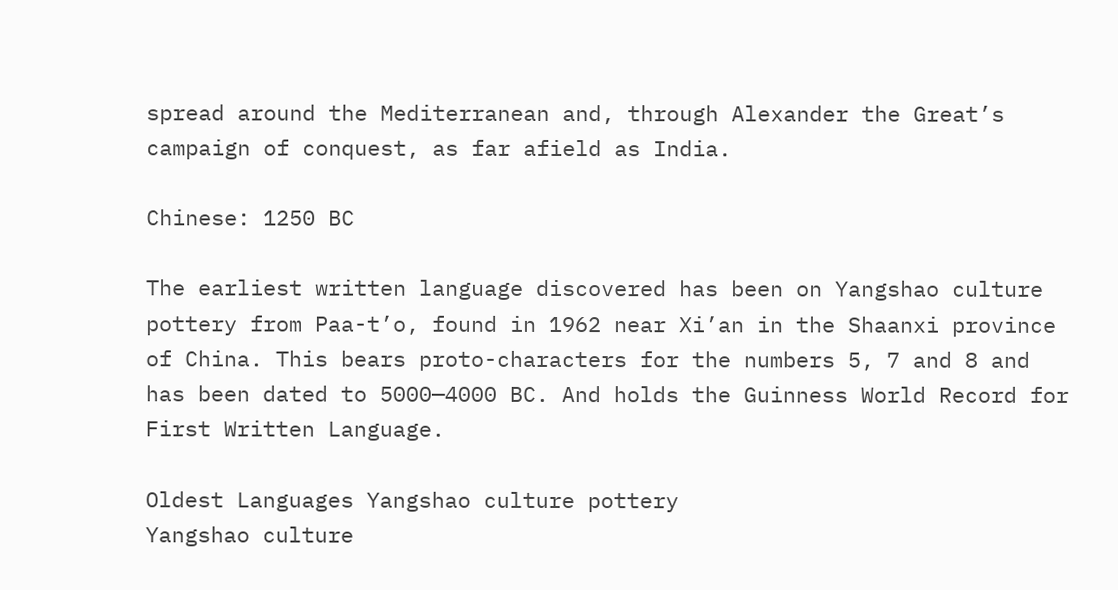spread around the Mediterranean and, through Alexander the Great’s campaign of conquest, as far afield as India.

Chinese: 1250 BC

The earliest written language discovered has been on Yangshao culture pottery from Paa-t’o, found in 1962 near Xi’an in the Shaanxi province of China. This bears proto-characters for the numbers 5, 7 and 8 and has been dated to 5000—4000 BC. And holds the Guinness World Record for First Written Language.

Oldest Languages Yangshao culture pottery
Yangshao culture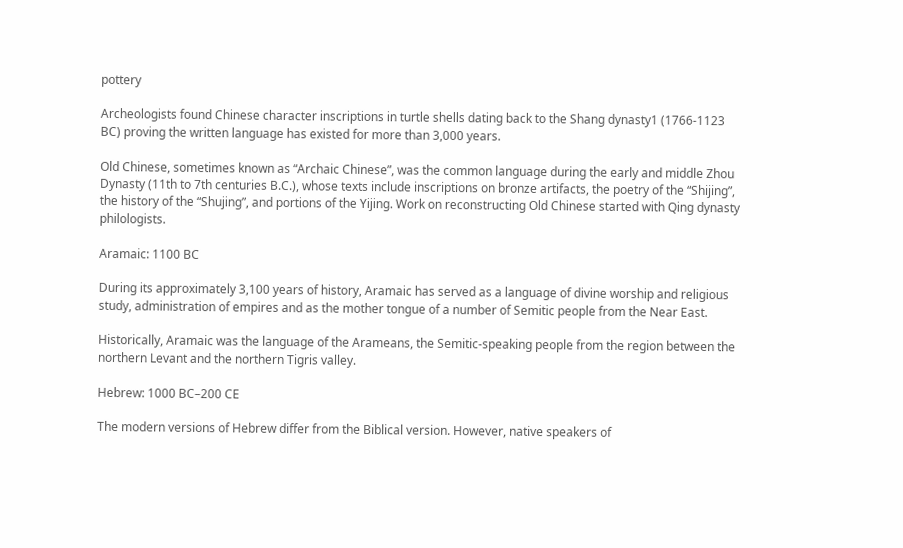pottery

Archeologists found Chinese character inscriptions in turtle shells dating back to the Shang dynasty1 (1766-1123 BC) proving the written language has existed for more than 3,000 years.

Old Chinese, sometimes known as “Archaic Chinese”, was the common language during the early and middle Zhou Dynasty (11th to 7th centuries B.C.), whose texts include inscriptions on bronze artifacts, the poetry of the “Shijing”, the history of the “Shujing”, and portions of the Yijing. Work on reconstructing Old Chinese started with Qing dynasty philologists.

Aramaic: 1100 BC

During its approximately 3,100 years of history, Aramaic has served as a language of divine worship and religious study, administration of empires and as the mother tongue of a number of Semitic people from the Near East.

Historically, Aramaic was the language of the Arameans, the Semitic-speaking people from the region between the northern Levant and the northern Tigris valley.

Hebrew: 1000 BC–200 CE

The modern versions of Hebrew differ from the Biblical version. However, native speakers of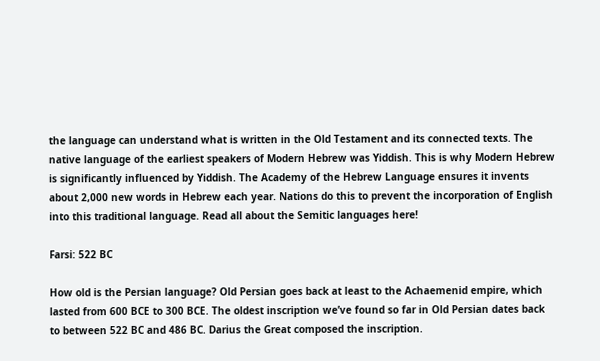the language can understand what is written in the Old Testament and its connected texts. The native language of the earliest speakers of Modern Hebrew was Yiddish. This is why Modern Hebrew is significantly influenced by Yiddish. The Academy of the Hebrew Language ensures it invents about 2,000 new words in Hebrew each year. Nations do this to prevent the incorporation of English into this traditional language. Read all about the Semitic languages here!

Farsi: 522 BC

How old is the Persian language? Old Persian goes back at least to the Achaemenid empire, which lasted from 600 BCE to 300 BCE. The oldest inscription we’ve found so far in Old Persian dates back to between 522 BC and 486 BC. Darius the Great composed the inscription.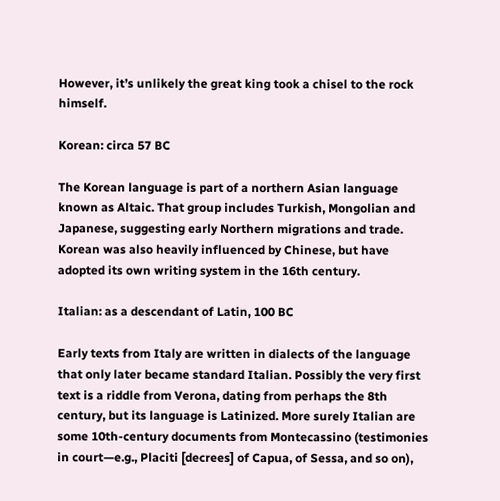However, it’s unlikely the great king took a chisel to the rock himself.

Korean: circa 57 BC

The Korean language is part of a northern Asian language known as Altaic. That group includes Turkish, Mongolian and Japanese, suggesting early Northern migrations and trade. Korean was also heavily influenced by Chinese, but have adopted its own writing system in the 16th century.

Italian: as a descendant of Latin, 100 BC

Early texts from Italy are written in dialects of the language that only later became standard Italian. Possibly the very first text is a riddle from Verona, dating from perhaps the 8th century, but its language is Latinized. More surely Italian are some 10th-century documents from Montecassino (testimonies in court—e.g., Placiti [decrees] of Capua, of Sessa, and so on),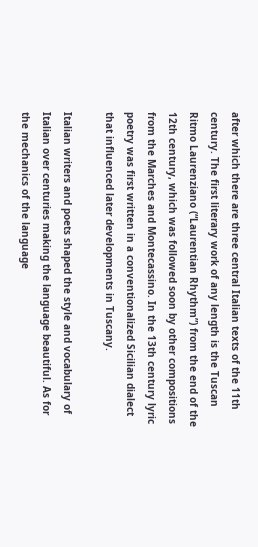after which there are three central Italian texts of the 11th century. The first literary work of any length is the Tuscan Ritmo Laurenziano (“Laurentian Rhythm”) from the end of the 12th century, which was followed soon by other compositions from the Marches and Montecassino. In the 13th century lyric poetry was first written in a conventionalized Sicilian dialect that influenced later developments in Tuscany.

Italian writers and poets shaped the style and vocabulary of Italian over centuries making the language beautiful. As for the mechanics of the language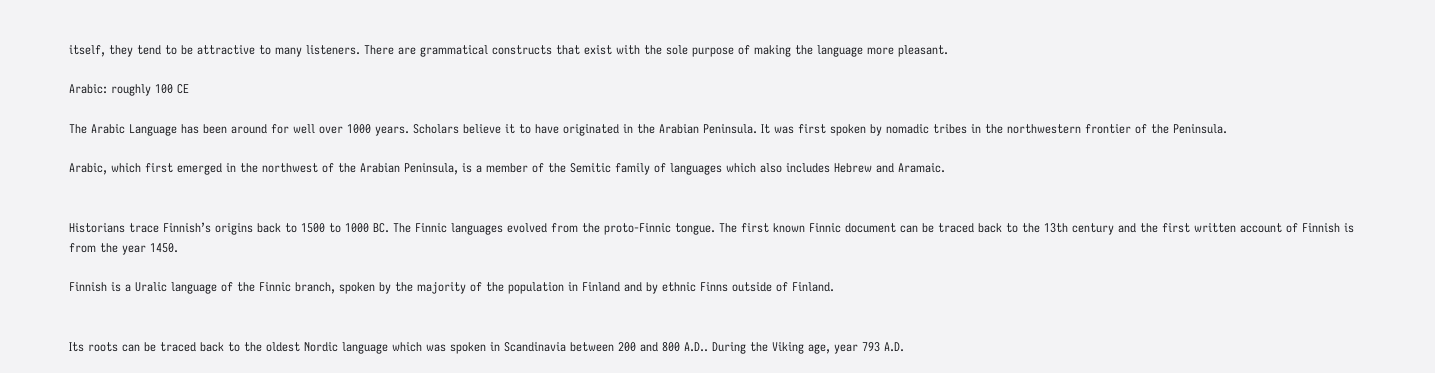itself, they tend to be attractive to many listeners. There are grammatical constructs that exist with the sole purpose of making the language more pleasant.

Arabic: roughly 100 CE

The Arabic Language has been around for well over 1000 years. Scholars believe it to have originated in the Arabian Peninsula. It was first spoken by nomadic tribes in the northwestern frontier of the Peninsula.

Arabic, which first emerged in the northwest of the Arabian Peninsula, is a member of the Semitic family of languages which also includes Hebrew and Aramaic.


Historians trace Finnish’s origins back to 1500 to 1000 BC. The Finnic languages evolved from the proto-Finnic tongue. The first known Finnic document can be traced back to the 13th century and the first written account of Finnish is from the year 1450.

Finnish is a Uralic language of the Finnic branch, spoken by the majority of the population in Finland and by ethnic Finns outside of Finland.


Its roots can be traced back to the oldest Nordic language which was spoken in Scandinavia between 200 and 800 A.D.. During the Viking age, year 793 A.D.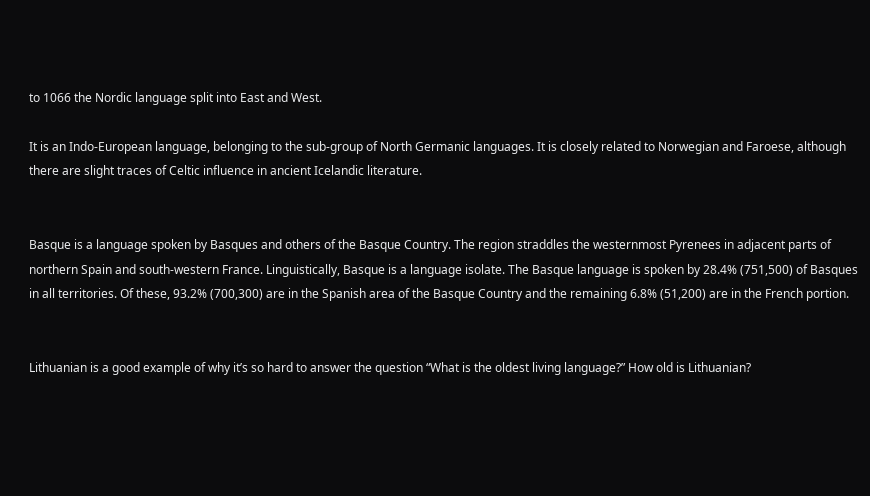to 1066 the Nordic language split into East and West.

It is an Indo-European language, belonging to the sub-group of North Germanic languages. It is closely related to Norwegian and Faroese, although there are slight traces of Celtic influence in ancient Icelandic literature.


Basque is a language spoken by Basques and others of the Basque Country. The region straddles the westernmost Pyrenees in adjacent parts of northern Spain and south-western France. Linguistically, Basque is a language isolate. The Basque language is spoken by 28.4% (751,500) of Basques in all territories. Of these, 93.2% (700,300) are in the Spanish area of the Basque Country and the remaining 6.8% (51,200) are in the French portion.


Lithuanian is a good example of why it’s so hard to answer the question “What is the oldest living language?” How old is Lithuanian?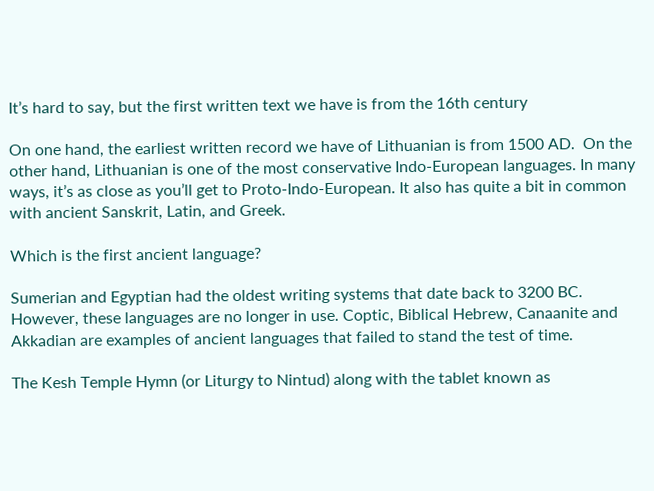It’s hard to say, but the first written text we have is from the 16th century

On one hand, the earliest written record we have of Lithuanian is from 1500 AD.  On the other hand, Lithuanian is one of the most conservative Indo-European languages. In many ways, it’s as close as you’ll get to Proto-Indo-European. It also has quite a bit in common with ancient Sanskrit, Latin, and Greek.

Which is the first ancient language?

Sumerian and Egyptian had the oldest writing systems that date back to 3200 BC. However, these languages are no longer in use. Coptic, Biblical Hebrew, Canaanite and Akkadian are examples of ancient languages that failed to stand the test of time.

The Kesh Temple Hymn (or Liturgy to Nintud) along with the tablet known as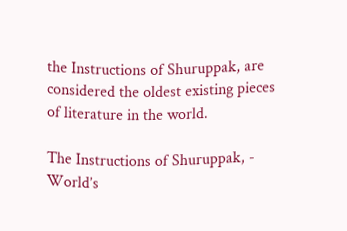the Instructions of Shuruppak, are considered the oldest existing pieces of literature in the world.

The Instructions of Shuruppak, - World’s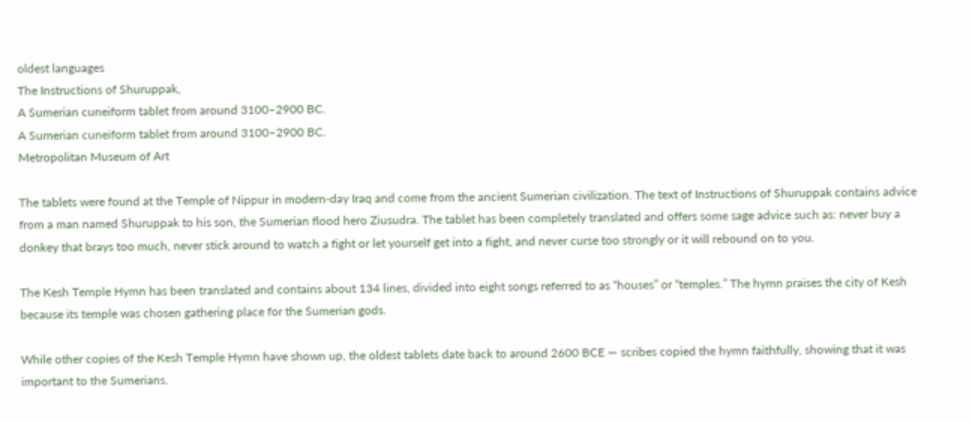oldest languages
The Instructions of Shuruppak,
A Sumerian cuneiform tablet from around 3100–2900 BC.
A Sumerian cuneiform tablet from around 3100–2900 BC.
Metropolitan Museum of Art

The tablets were found at the Temple of Nippur in modern-day Iraq and come from the ancient Sumerian civilization. The text of Instructions of Shuruppak contains advice from a man named Shuruppak to his son, the Sumerian flood hero Ziusudra. The tablet has been completely translated and offers some sage advice such as: never buy a donkey that brays too much, never stick around to watch a fight or let yourself get into a fight, and never curse too strongly or it will rebound on to you.

The Kesh Temple Hymn has been translated and contains about 134 lines, divided into eight songs referred to as “houses” or “temples.” The hymn praises the city of Kesh because its temple was chosen gathering place for the Sumerian gods.

While other copies of the Kesh Temple Hymn have shown up, the oldest tablets date back to around 2600 BCE — scribes copied the hymn faithfully, showing that it was important to the Sumerians.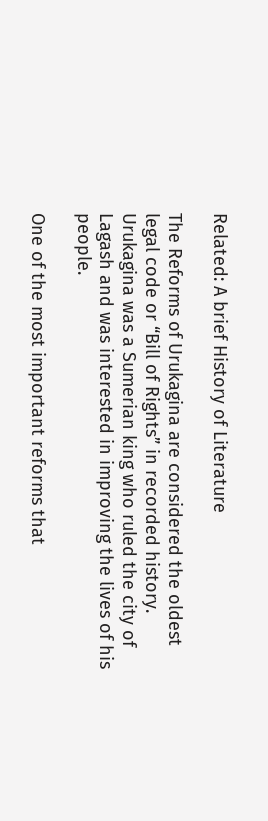Related: A brief History of Literature

The Reforms of Urukagina are considered the oldest legal code or “Bill of Rights” in recorded history. Urukagina was a Sumerian king who ruled the city of Lagash and was interested in improving the lives of his people.

One of the most important reforms that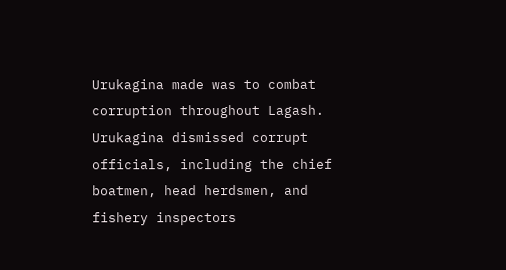Urukagina made was to combat corruption throughout Lagash. Urukagina dismissed corrupt officials, including the chief boatmen, head herdsmen, and fishery inspectors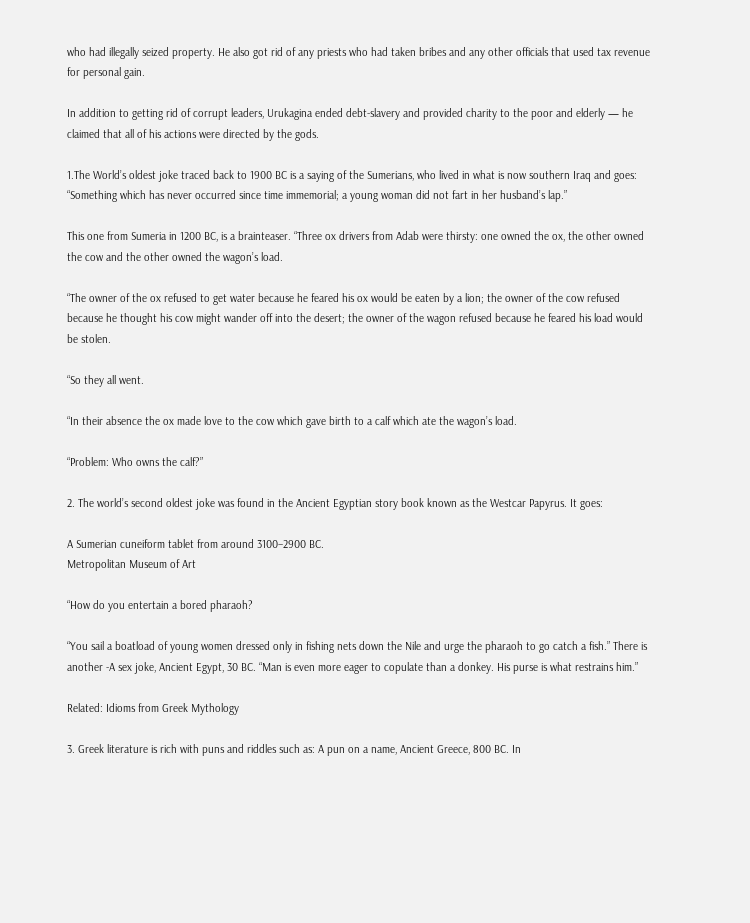who had illegally seized property. He also got rid of any priests who had taken bribes and any other officials that used tax revenue for personal gain.

In addition to getting rid of corrupt leaders, Urukagina ended debt-slavery and provided charity to the poor and elderly — he claimed that all of his actions were directed by the gods.

1.The World’s oldest joke traced back to 1900 BC is a saying of the Sumerians, who lived in what is now southern Iraq and goes: “Something which has never occurred since time immemorial; a young woman did not fart in her husband’s lap.”

This one from Sumeria in 1200 BC, is a brainteaser. “Three ox drivers from Adab were thirsty: one owned the ox, the other owned the cow and the other owned the wagon’s load.

“The owner of the ox refused to get water because he feared his ox would be eaten by a lion; the owner of the cow refused because he thought his cow might wander off into the desert; the owner of the wagon refused because he feared his load would be stolen.

“So they all went.

“In their absence the ox made love to the cow which gave birth to a calf which ate the wagon’s load.

“Problem: Who owns the calf?”

2. The world’s second oldest joke was found in the Ancient Egyptian story book known as the Westcar Papyrus. It goes:

A Sumerian cuneiform tablet from around 3100–2900 BC.
Metropolitan Museum of Art

“How do you entertain a bored pharaoh?

“You sail a boatload of young women dressed only in fishing nets down the Nile and urge the pharaoh to go catch a fish.” There is another -A sex joke, Ancient Egypt, 30 BC. “Man is even more eager to copulate than a donkey. His purse is what restrains him.”

Related: Idioms from Greek Mythology

3. Greek literature is rich with puns and riddles such as: A pun on a name, Ancient Greece, 800 BC. In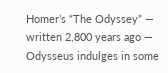Homer’s “The Odyssey” — written 2,800 years ago — Odysseus indulges in some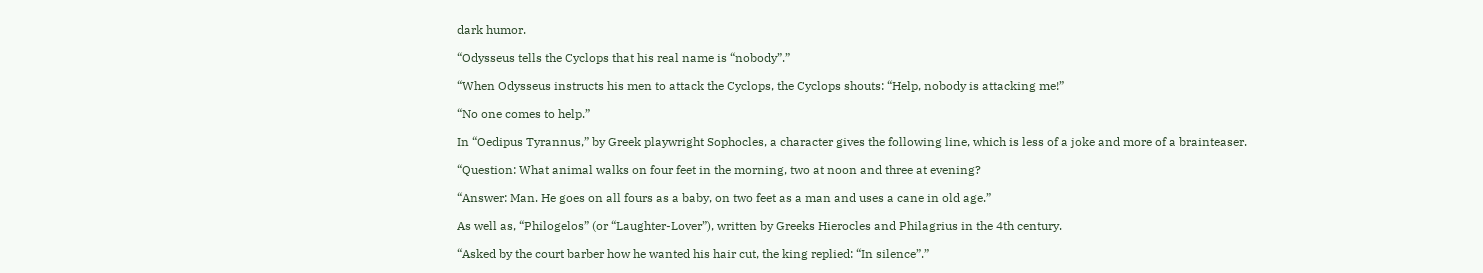dark humor.

“Odysseus tells the Cyclops that his real name is “nobody”.”

“When Odysseus instructs his men to attack the Cyclops, the Cyclops shouts: “Help, nobody is attacking me!”

“No one comes to help.”

In “Oedipus Tyrannus,” by Greek playwright Sophocles, a character gives the following line, which is less of a joke and more of a brainteaser.

“Question: What animal walks on four feet in the morning, two at noon and three at evening?

“Answer: Man. He goes on all fours as a baby, on two feet as a man and uses a cane in old age.”

As well as, “Philogelos” (or “Laughter-Lover”), written by Greeks Hierocles and Philagrius in the 4th century.

“Asked by the court barber how he wanted his hair cut, the king replied: “In silence”.”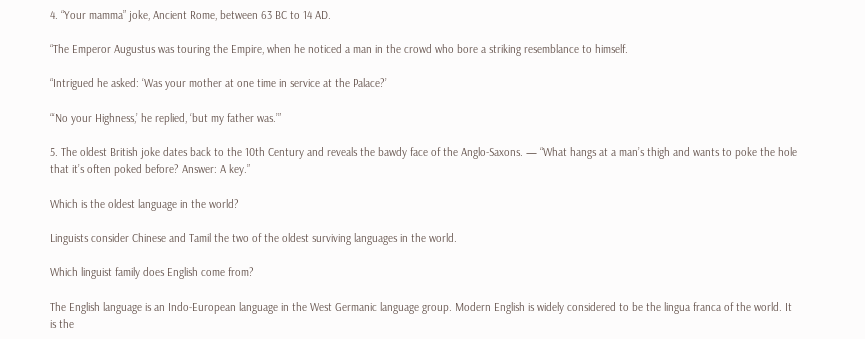4. “Your mamma” joke, Ancient Rome, between 63 BC to 14 AD.

“The Emperor Augustus was touring the Empire, when he noticed a man in the crowd who bore a striking resemblance to himself.

“Intrigued he asked: ‘Was your mother at one time in service at the Palace?’

“‘No your Highness,’ he replied, ‘but my father was.’”

5. The oldest British joke dates back to the 10th Century and reveals the bawdy face of the Anglo-Saxons. — “What hangs at a man’s thigh and wants to poke the hole that it’s often poked before? Answer: A key.”

Which is the oldest language in the world?

Linguists consider Chinese and Tamil the two of the oldest surviving languages in the world.

Which linguist family does English come from?

The English language is an Indo-European language in the West Germanic language group. Modern English is widely considered to be the lingua franca of the world. It is the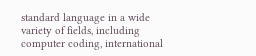standard language in a wide variety of fields, including computer coding, international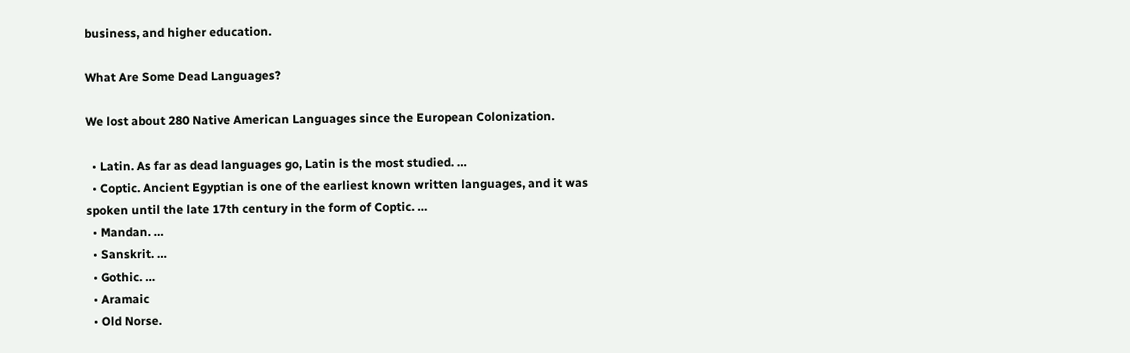business, and higher education.

What Are Some Dead Languages?

We lost about 280 Native American Languages since the European Colonization.

  • Latin. As far as dead languages go, Latin is the most studied. …
  • Coptic. Ancient Egyptian is one of the earliest known written languages, and it was spoken until the late 17th century in the form of Coptic. …
  • Mandan. …
  • Sanskrit. …
  • Gothic. …
  • Aramaic
  • Old Norse.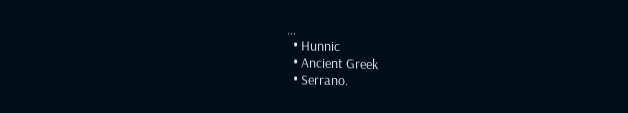…
  • Hunnic
  • Ancient Greek
  • Serrano.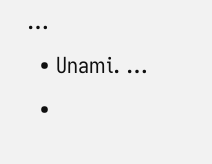…
  • Unami. …
  •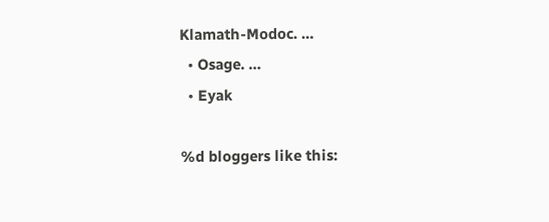Klamath-Modoc. …
  • Osage. …
  • Eyak

%d bloggers like this: